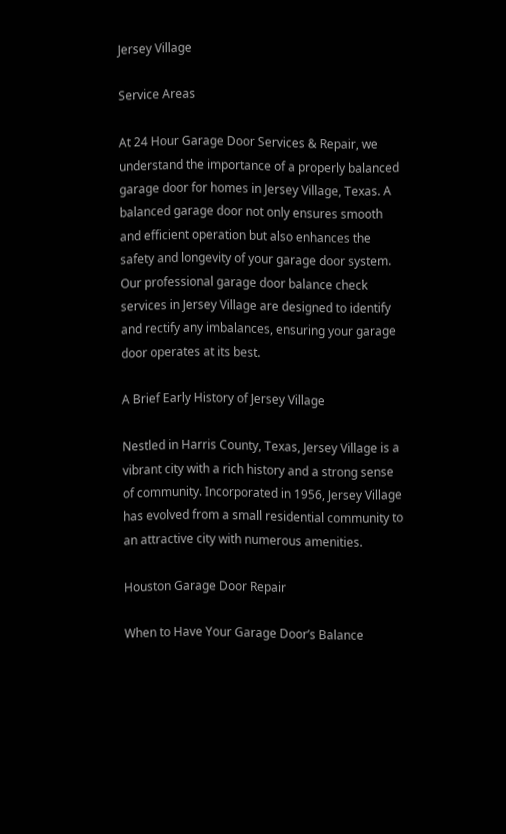Jersey Village

Service Areas

At 24 Hour Garage Door Services & Repair, we understand the importance of a properly balanced garage door for homes in Jersey Village, Texas. A balanced garage door not only ensures smooth and efficient operation but also enhances the safety and longevity of your garage door system. Our professional garage door balance check services in Jersey Village are designed to identify and rectify any imbalances, ensuring your garage door operates at its best.

A Brief Early History of Jersey Village

Nestled in Harris County, Texas, Jersey Village is a vibrant city with a rich history and a strong sense of community. Incorporated in 1956, Jersey Village has evolved from a small residential community to an attractive city with numerous amenities.

Houston Garage Door Repair

When to Have Your Garage Door’s Balance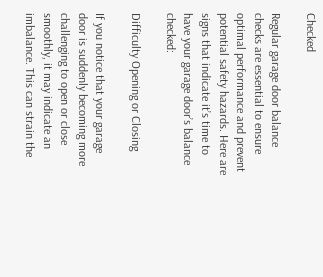Checked

Regular garage door balance checks are essential to ensure optimal performance and prevent potential safety hazards. Here are signs that indicate it’s time to have your garage door’s balance checked:

Difficulty Opening or Closing

If you notice that your garage door is suddenly becoming more challenging to open or close smoothly, it may indicate an imbalance. This can strain the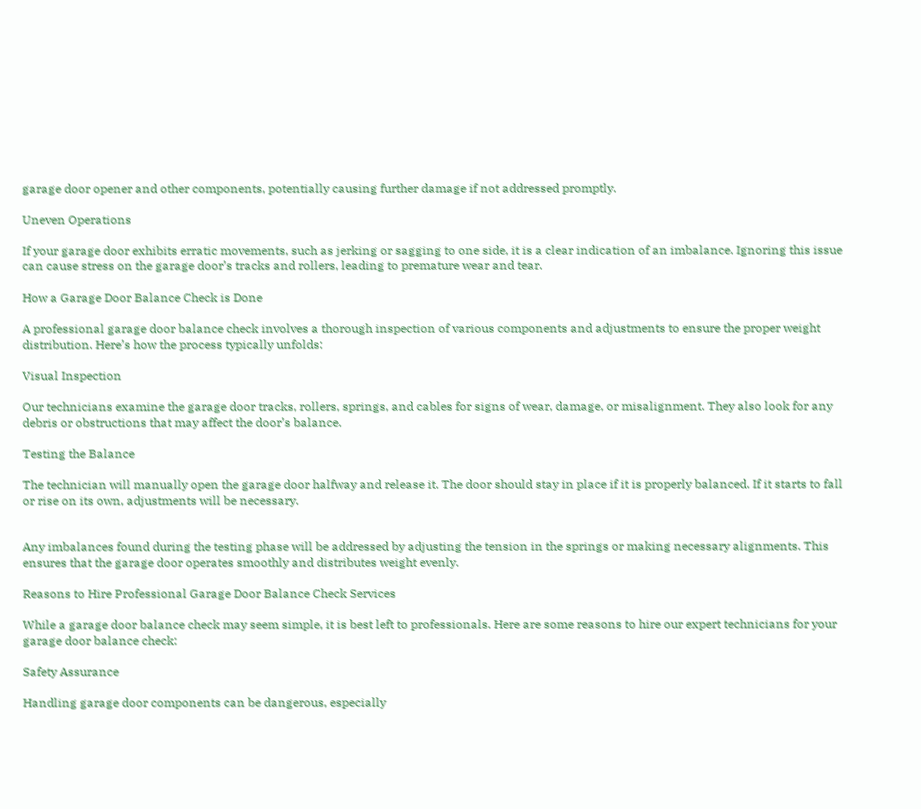garage door opener and other components, potentially causing further damage if not addressed promptly.

Uneven Operations

If your garage door exhibits erratic movements, such as jerking or sagging to one side, it is a clear indication of an imbalance. Ignoring this issue can cause stress on the garage door’s tracks and rollers, leading to premature wear and tear.

How a Garage Door Balance Check is Done

A professional garage door balance check involves a thorough inspection of various components and adjustments to ensure the proper weight distribution. Here’s how the process typically unfolds:

Visual Inspection

Our technicians examine the garage door tracks, rollers, springs, and cables for signs of wear, damage, or misalignment. They also look for any debris or obstructions that may affect the door’s balance.

Testing the Balance

The technician will manually open the garage door halfway and release it. The door should stay in place if it is properly balanced. If it starts to fall or rise on its own, adjustments will be necessary.


Any imbalances found during the testing phase will be addressed by adjusting the tension in the springs or making necessary alignments. This ensures that the garage door operates smoothly and distributes weight evenly.

Reasons to Hire Professional Garage Door Balance Check Services

While a garage door balance check may seem simple, it is best left to professionals. Here are some reasons to hire our expert technicians for your garage door balance check:

Safety Assurance

Handling garage door components can be dangerous, especially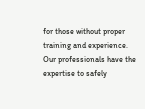for those without proper training and experience. Our professionals have the expertise to safely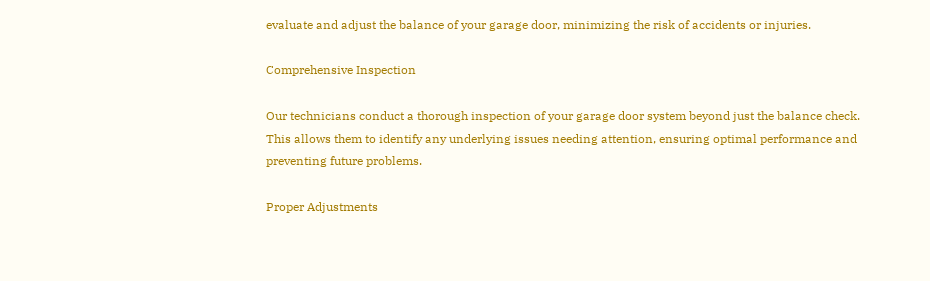evaluate and adjust the balance of your garage door, minimizing the risk of accidents or injuries.

Comprehensive Inspection

Our technicians conduct a thorough inspection of your garage door system beyond just the balance check. This allows them to identify any underlying issues needing attention, ensuring optimal performance and preventing future problems.

Proper Adjustments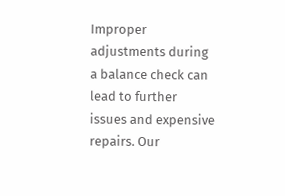Improper adjustments during a balance check can lead to further issues and expensive repairs. Our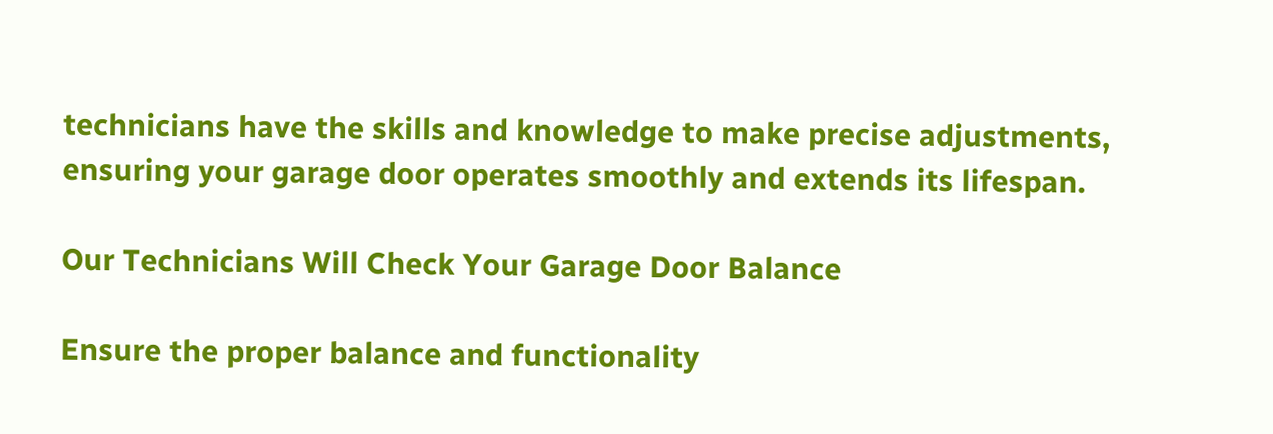technicians have the skills and knowledge to make precise adjustments, ensuring your garage door operates smoothly and extends its lifespan.

Our Technicians Will Check Your Garage Door Balance

Ensure the proper balance and functionality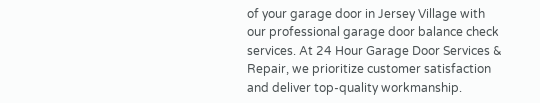of your garage door in Jersey Village with our professional garage door balance check services. At 24 Hour Garage Door Services & Repair, we prioritize customer satisfaction and deliver top-quality workmanship.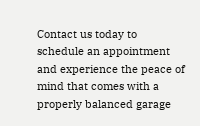Contact us today to schedule an appointment and experience the peace of mind that comes with a properly balanced garage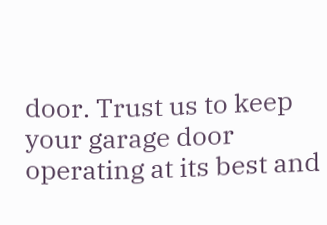door. Trust us to keep your garage door operating at its best and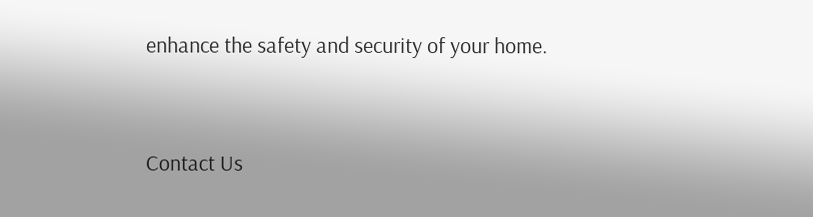enhance the safety and security of your home.


Contact Us